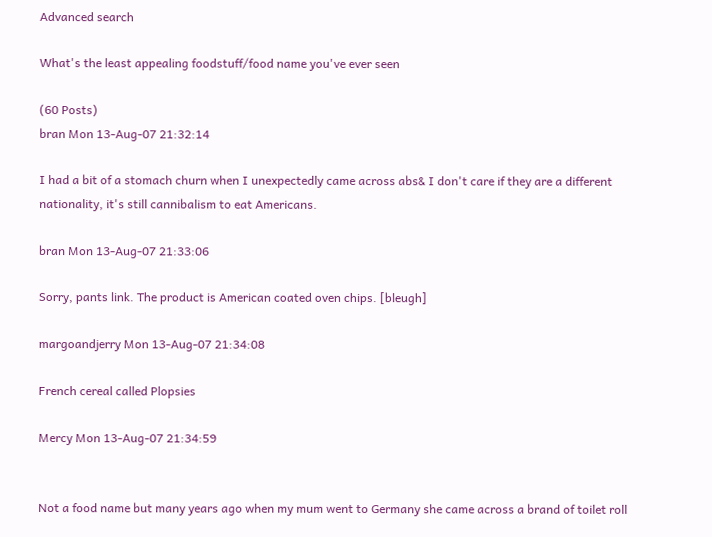Advanced search

What's the least appealing foodstuff/food name you've ever seen

(60 Posts)
bran Mon 13-Aug-07 21:32:14

I had a bit of a stomach churn when I unexpectedly came across abs& I don't care if they are a different nationality, it's still cannibalism to eat Americans.

bran Mon 13-Aug-07 21:33:06

Sorry, pants link. The product is American coated oven chips. [bleugh]

margoandjerry Mon 13-Aug-07 21:34:08

French cereal called Plopsies

Mercy Mon 13-Aug-07 21:34:59


Not a food name but many years ago when my mum went to Germany she came across a brand of toilet roll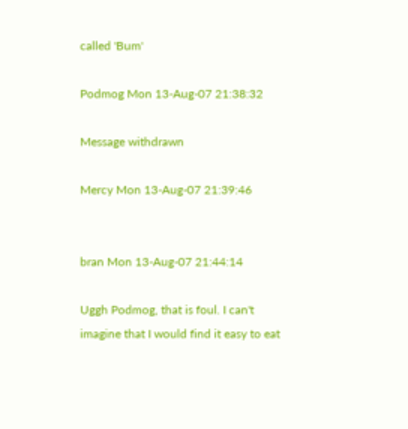called 'Bum'

Podmog Mon 13-Aug-07 21:38:32

Message withdrawn

Mercy Mon 13-Aug-07 21:39:46


bran Mon 13-Aug-07 21:44:14

Uggh Podmog, that is foul. I can't imagine that I would find it easy to eat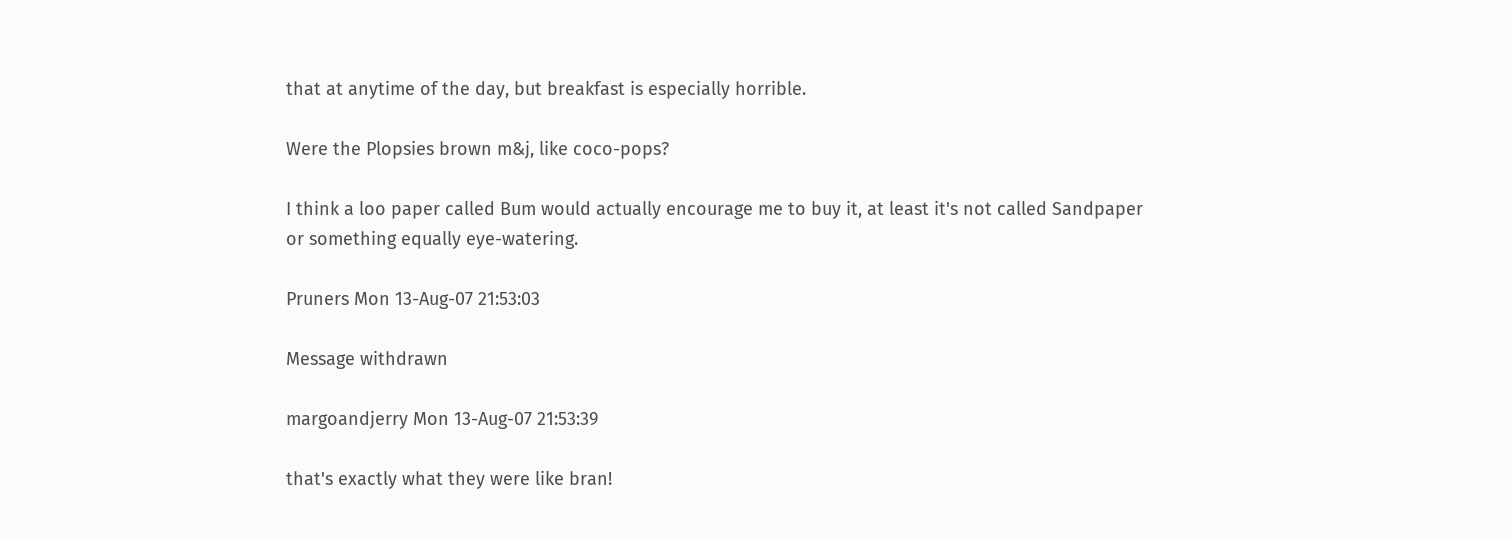that at anytime of the day, but breakfast is especially horrible.

Were the Plopsies brown m&j, like coco-pops?

I think a loo paper called Bum would actually encourage me to buy it, at least it's not called Sandpaper or something equally eye-watering.

Pruners Mon 13-Aug-07 21:53:03

Message withdrawn

margoandjerry Mon 13-Aug-07 21:53:39

that's exactly what they were like bran!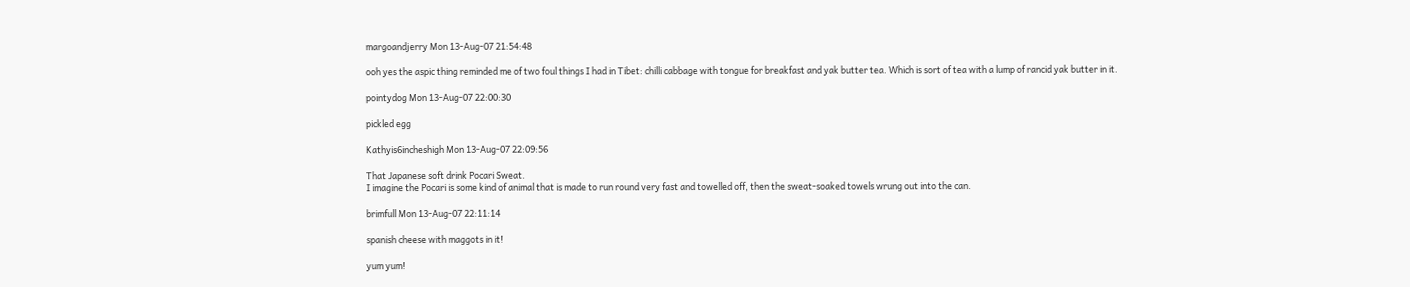margoandjerry Mon 13-Aug-07 21:54:48

ooh yes the aspic thing reminded me of two foul things I had in Tibet: chilli cabbage with tongue for breakfast and yak butter tea. Which is sort of tea with a lump of rancid yak butter in it.

pointydog Mon 13-Aug-07 22:00:30

pickled egg

Kathyis6incheshigh Mon 13-Aug-07 22:09:56

That Japanese soft drink Pocari Sweat.
I imagine the Pocari is some kind of animal that is made to run round very fast and towelled off, then the sweat-soaked towels wrung out into the can.

brimfull Mon 13-Aug-07 22:11:14

spanish cheese with maggots in it!

yum yum!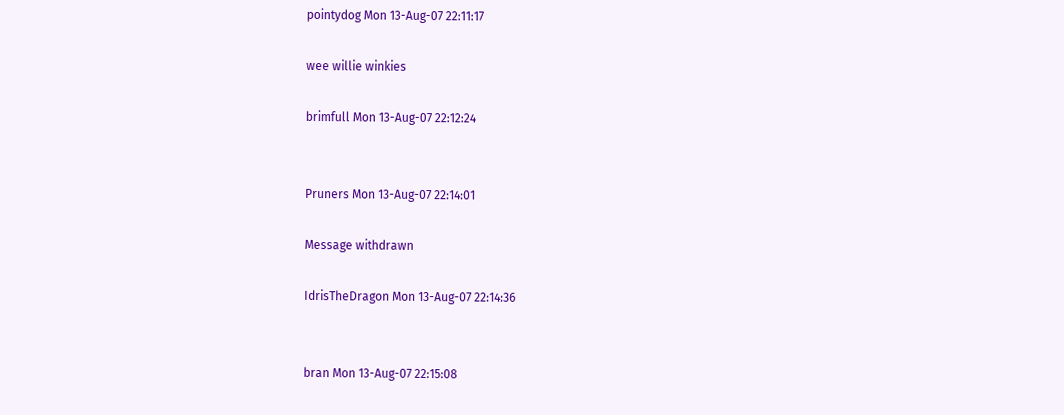pointydog Mon 13-Aug-07 22:11:17

wee willie winkies

brimfull Mon 13-Aug-07 22:12:24


Pruners Mon 13-Aug-07 22:14:01

Message withdrawn

IdrisTheDragon Mon 13-Aug-07 22:14:36


bran Mon 13-Aug-07 22:15:08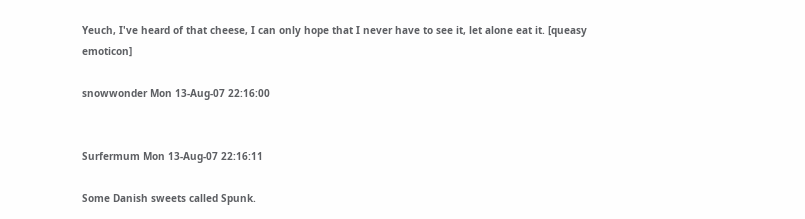Yeuch, I've heard of that cheese, I can only hope that I never have to see it, let alone eat it. [queasy emoticon]

snowwonder Mon 13-Aug-07 22:16:00


Surfermum Mon 13-Aug-07 22:16:11

Some Danish sweets called Spunk.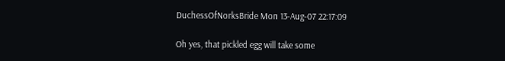DuchessOfNorksBride Mon 13-Aug-07 22:17:09

Oh yes, that pickled egg will take some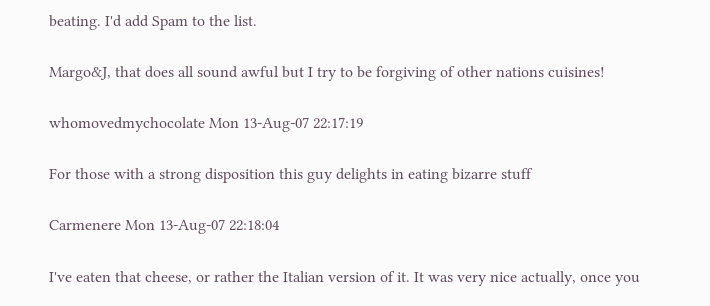beating. I'd add Spam to the list.

Margo&J, that does all sound awful but I try to be forgiving of other nations cuisines!

whomovedmychocolate Mon 13-Aug-07 22:17:19

For those with a strong disposition this guy delights in eating bizarre stuff

Carmenere Mon 13-Aug-07 22:18:04

I've eaten that cheese, or rather the Italian version of it. It was very nice actually, once you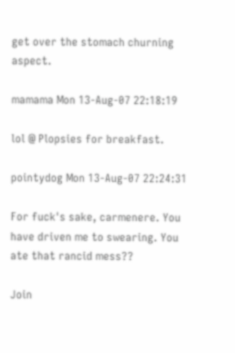get over the stomach churning aspect.

mamama Mon 13-Aug-07 22:18:19

lol @ Plopsies for breakfast.

pointydog Mon 13-Aug-07 22:24:31

For fuck's sake, carmenere. You have driven me to swearing. You ate that rancid mess??

Join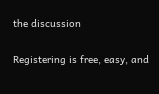the discussion

Registering is free, easy, and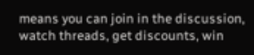means you can join in the discussion, watch threads, get discounts, win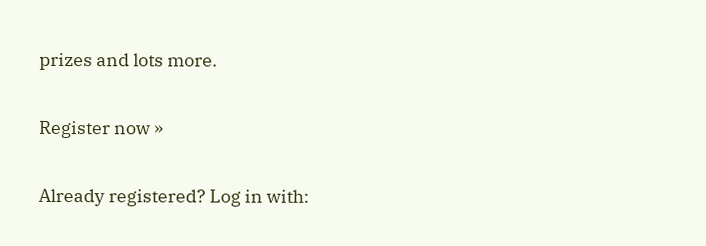prizes and lots more.

Register now »

Already registered? Log in with: